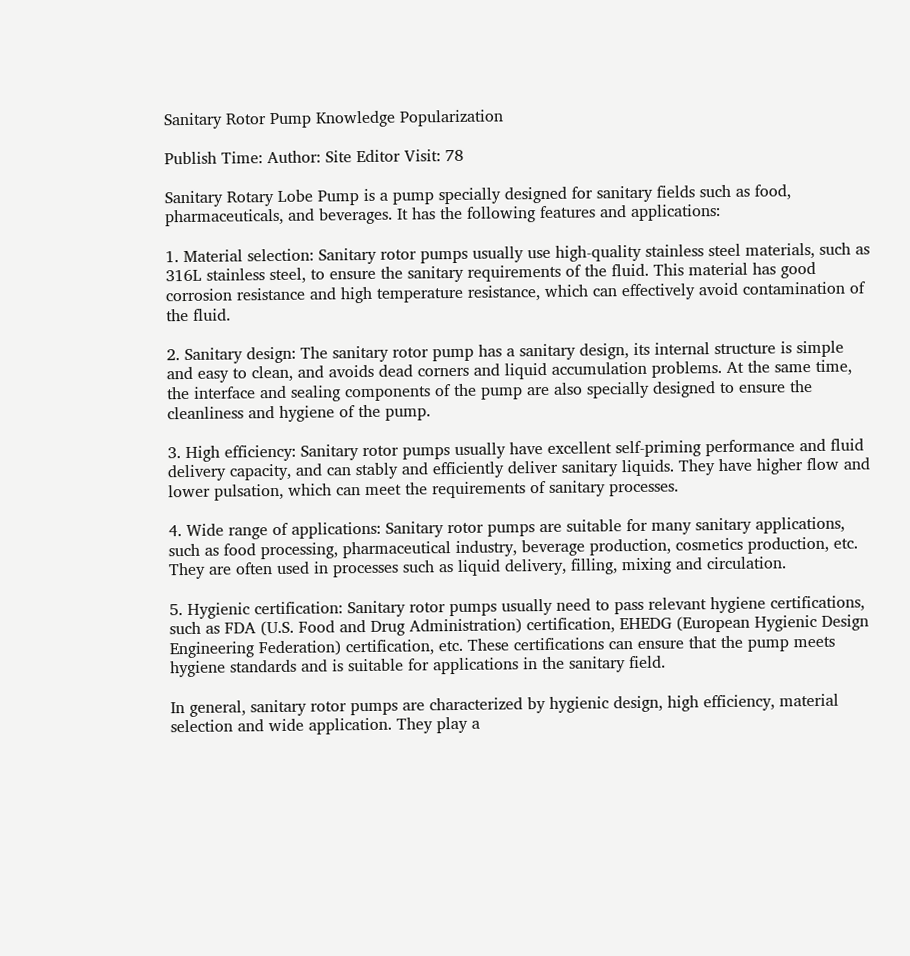Sanitary Rotor Pump Knowledge Popularization

Publish Time: Author: Site Editor Visit: 78

Sanitary Rotary Lobe Pump is a pump specially designed for sanitary fields such as food, pharmaceuticals, and beverages. It has the following features and applications:

1. Material selection: Sanitary rotor pumps usually use high-quality stainless steel materials, such as 316L stainless steel, to ensure the sanitary requirements of the fluid. This material has good corrosion resistance and high temperature resistance, which can effectively avoid contamination of the fluid.

2. Sanitary design: The sanitary rotor pump has a sanitary design, its internal structure is simple and easy to clean, and avoids dead corners and liquid accumulation problems. At the same time, the interface and sealing components of the pump are also specially designed to ensure the cleanliness and hygiene of the pump.

3. High efficiency: Sanitary rotor pumps usually have excellent self-priming performance and fluid delivery capacity, and can stably and efficiently deliver sanitary liquids. They have higher flow and lower pulsation, which can meet the requirements of sanitary processes.

4. Wide range of applications: Sanitary rotor pumps are suitable for many sanitary applications, such as food processing, pharmaceutical industry, beverage production, cosmetics production, etc. They are often used in processes such as liquid delivery, filling, mixing and circulation.

5. Hygienic certification: Sanitary rotor pumps usually need to pass relevant hygiene certifications, such as FDA (U.S. Food and Drug Administration) certification, EHEDG (European Hygienic Design Engineering Federation) certification, etc. These certifications can ensure that the pump meets hygiene standards and is suitable for applications in the sanitary field.

In general, sanitary rotor pumps are characterized by hygienic design, high efficiency, material selection and wide application. They play a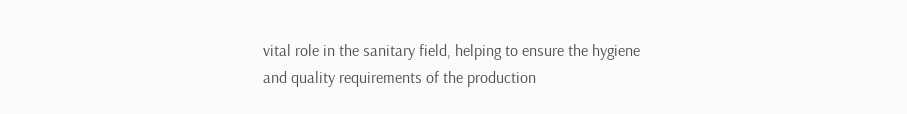vital role in the sanitary field, helping to ensure the hygiene and quality requirements of the production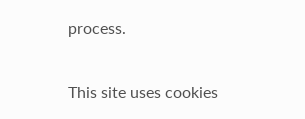process.

This site uses cookies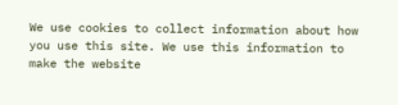We use cookies to collect information about how you use this site. We use this information to make the website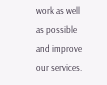work as well as possible and improve our services.